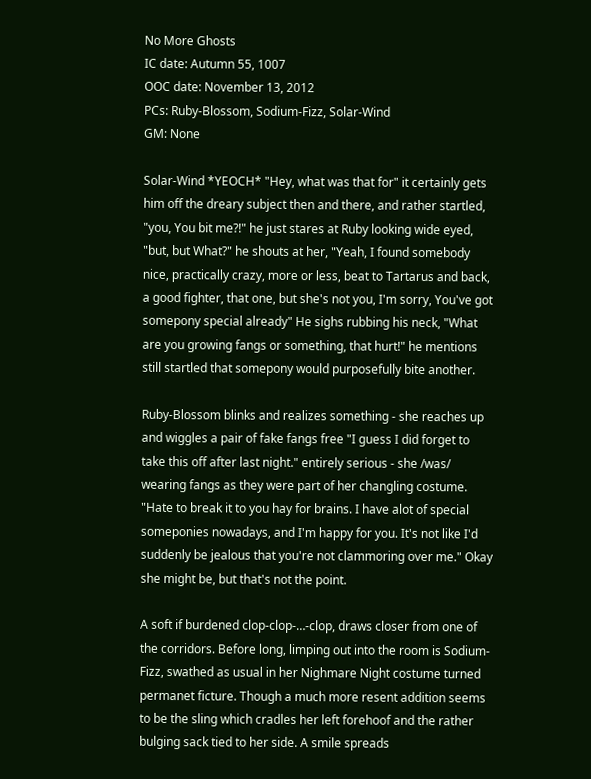No More Ghosts
IC date: Autumn 55, 1007
OOC date: November 13, 2012
PCs: Ruby-Blossom, Sodium-Fizz, Solar-Wind
GM: None

Solar-Wind *YEOCH* "Hey, what was that for" it certainly gets him off the dreary subject then and there, and rather startled, "you, You bit me?!" he just stares at Ruby looking wide eyed, "but, but What?" he shouts at her, "Yeah, I found somebody nice, practically crazy, more or less, beat to Tartarus and back, a good fighter, that one, but she's not you, I'm sorry, You've got somepony special already" He sighs rubbing his neck, "What are you growing fangs or something, that hurt!" he mentions still startled that somepony would purposefully bite another.

Ruby-Blossom blinks and realizes something - she reaches up and wiggles a pair of fake fangs free "I guess I did forget to take this off after last night." entirely serious - she /was/ wearing fangs as they were part of her changling costume. "Hate to break it to you hay for brains. I have alot of special someponies nowadays, and I'm happy for you. It's not like I'd suddenly be jealous that you're not clammoring over me." Okay she might be, but that's not the point.

A soft if burdened clop-clop-…-clop, draws closer from one of the corridors. Before long, limping out into the room is Sodium-Fizz, swathed as usual in her Nighmare Night costume turned permanet ficture. Though a much more resent addition seems to be the sling which cradles her left forehoof and the rather bulging sack tied to her side. A smile spreads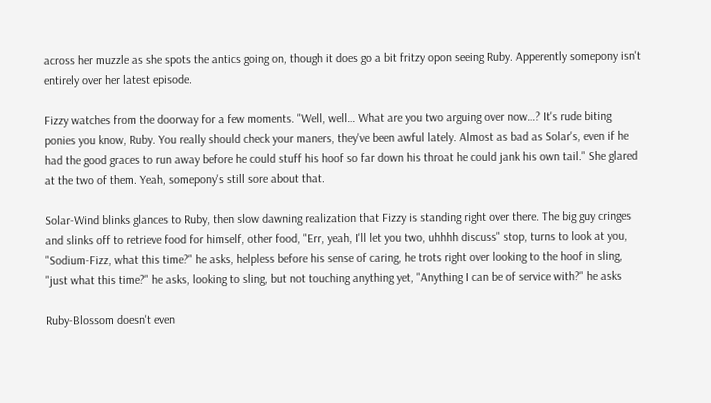across her muzzle as she spots the antics going on, though it does go a bit fritzy opon seeing Ruby. Apperently somepony isn't entirely over her latest episode.

Fizzy watches from the doorway for a few moments. "Well, well… What are you two arguing over now…? It's rude biting ponies you know, Ruby. You really should check your maners, they've been awful lately. Almost as bad as Solar's, even if he had the good graces to run away before he could stuff his hoof so far down his throat he could jank his own tail." She glared at the two of them. Yeah, somepony's still sore about that.

Solar-Wind blinks glances to Ruby, then slow dawning realization that Fizzy is standing right over there. The big guy cringes and slinks off to retrieve food for himself, other food, "Err, yeah, I'll let you two, uhhhh discuss" stop, turns to look at you, "Sodium-Fizz, what this time?" he asks, helpless before his sense of caring, he trots right over looking to the hoof in sling, "just what this time?" he asks, looking to sling, but not touching anything yet, "Anything I can be of service with?" he asks

Ruby-Blossom doesn't even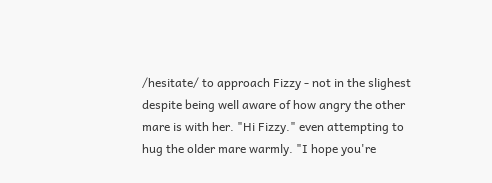/hesitate/ to approach Fizzy - not in the slighest despite being well aware of how angry the other mare is with her. "Hi Fizzy." even attempting to hug the older mare warmly. "I hope you're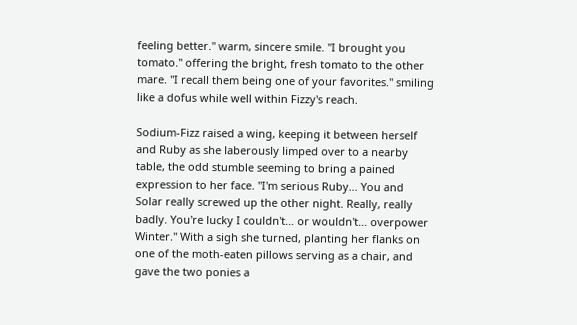feeling better." warm, sincere smile. "I brought you tomato." offering the bright, fresh tomato to the other mare. "I recall them being one of your favorites." smiling like a dofus while well within Fizzy's reach.

Sodium-Fizz raised a wing, keeping it between herself and Ruby as she laberously limped over to a nearby table, the odd stumble seeming to bring a pained expression to her face. "I'm serious Ruby… You and Solar really screwed up the other night. Really, really badly. You're lucky I couldn't… or wouldn't… overpower Winter." With a sigh she turned, planting her flanks on one of the moth-eaten pillows serving as a chair, and gave the two ponies a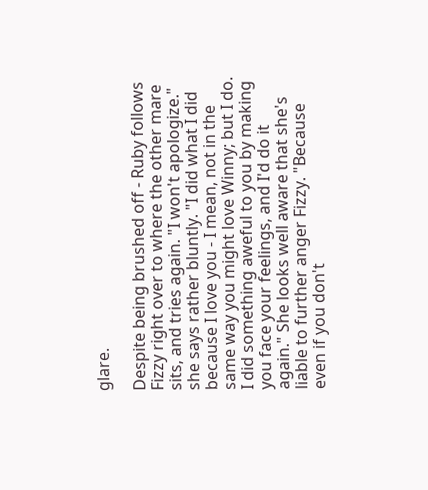glare.

Despite being brushed off - Ruby follows Fizzy right over to where the other mare sits, and tries again. "I won't apologize." she says rather bluntly. "I did what I did because I love you - I mean, not in the same way you might love Winny; but I do. I did something aweful to you by making you face your feelings, and I'd do it again." She looks well aware that she's liable to further anger Fizzy. "Because even if you don't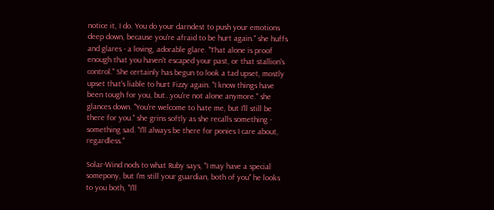notice it, I do. You do your darndest to push your emotions deep down, because you're afraid to be hurt again." she huffs and glares - a loving, adorable glare. "That alone is proof enough that you haven't escaped your past, or that stallion's control." She certainly has begun to look a tad upset, mostly upset that's liable to hurt Fizzy again. "I know things have been tough for you, but…you're not alone anymore." she glances down. "You're welcome to hate me, but I'll still be there for you." she grins softly as she recalls something - something sad. "I'll always be there for ponies I care about, regardless."

Solar-Wind nods to what Ruby says, "I may have a special somepony, but I'm still your guardian, both of you" he looks to you both, "I'll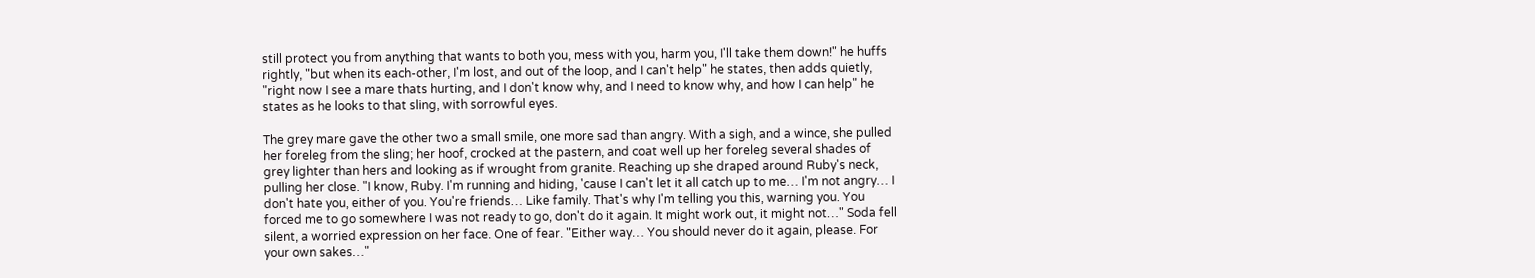still protect you from anything that wants to both you, mess with you, harm you, I'll take them down!" he huffs rightly, "but when its each-other, I'm lost, and out of the loop, and I can't help" he states, then adds quietly, "right now I see a mare thats hurting, and I don't know why, and I need to know why, and how I can help" he states as he looks to that sling, with sorrowful eyes.

The grey mare gave the other two a small smile, one more sad than angry. With a sigh, and a wince, she pulled her foreleg from the sling; her hoof, crocked at the pastern, and coat well up her foreleg several shades of grey lighter than hers and looking as if wrought from granite. Reaching up she draped around Ruby's neck, pulling her close. "I know, Ruby. I'm running and hiding, 'cause I can't let it all catch up to me… I'm not angry… I don't hate you, either of you. You're friends… Like family. That's why I'm telling you this, warning you. You forced me to go somewhere I was not ready to go, don't do it again. It might work out, it might not…" Soda fell silent, a worried expression on her face. One of fear. "Either way… You should never do it again, please. For your own sakes…"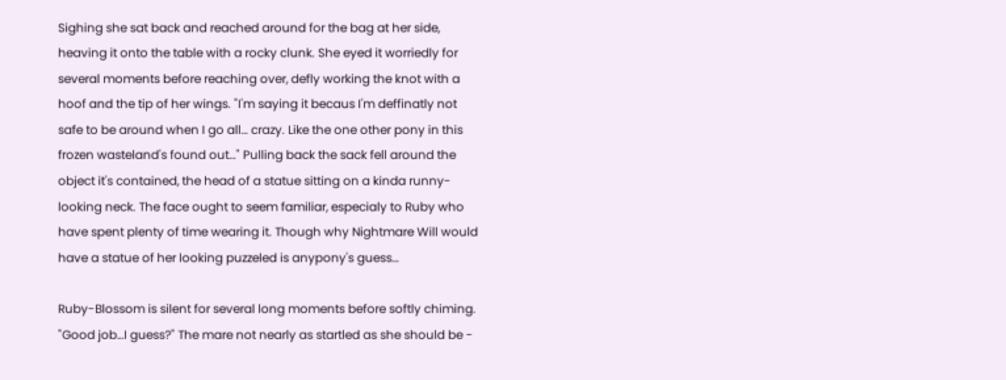Sighing she sat back and reached around for the bag at her side, heaving it onto the table with a rocky clunk. She eyed it worriedly for several moments before reaching over, defly working the knot with a hoof and the tip of her wings. "I'm saying it becaus I'm deffinatly not safe to be around when I go all… crazy. Like the one other pony in this frozen wasteland's found out…" Pulling back the sack fell around the object it's contained, the head of a statue sitting on a kinda runny-looking neck. The face ought to seem familiar, especialy to Ruby who have spent plenty of time wearing it. Though why Nightmare Will would have a statue of her looking puzzeled is anypony's guess…

Ruby-Blossom is silent for several long moments before softly chiming. "Good job…I guess?" The mare not nearly as startled as she should be -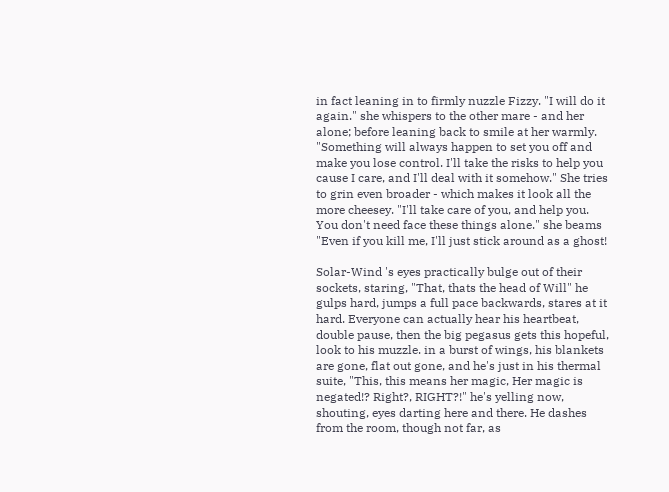in fact leaning in to firmly nuzzle Fizzy. "I will do it again." she whispers to the other mare - and her alone; before leaning back to smile at her warmly. "Something will always happen to set you off and make you lose control. I'll take the risks to help you cause I care, and I'll deal with it somehow." She tries to grin even broader - which makes it look all the more cheesey. "I'll take care of you, and help you. You don't need face these things alone." she beams "Even if you kill me, I'll just stick around as a ghost!

Solar-Wind 's eyes practically bulge out of their sockets, staring, "That, thats the head of Will" he gulps hard, jumps a full pace backwards, stares at it hard. Everyone can actually hear his heartbeat, double pause, then the big pegasus gets this hopeful, look to his muzzle. in a burst of wings, his blankets are gone, flat out gone, and he's just in his thermal suite, "This, this means her magic, Her magic is negated!? Right?, RIGHT?!" he's yelling now, shouting, eyes darting here and there. He dashes from the room, though not far, as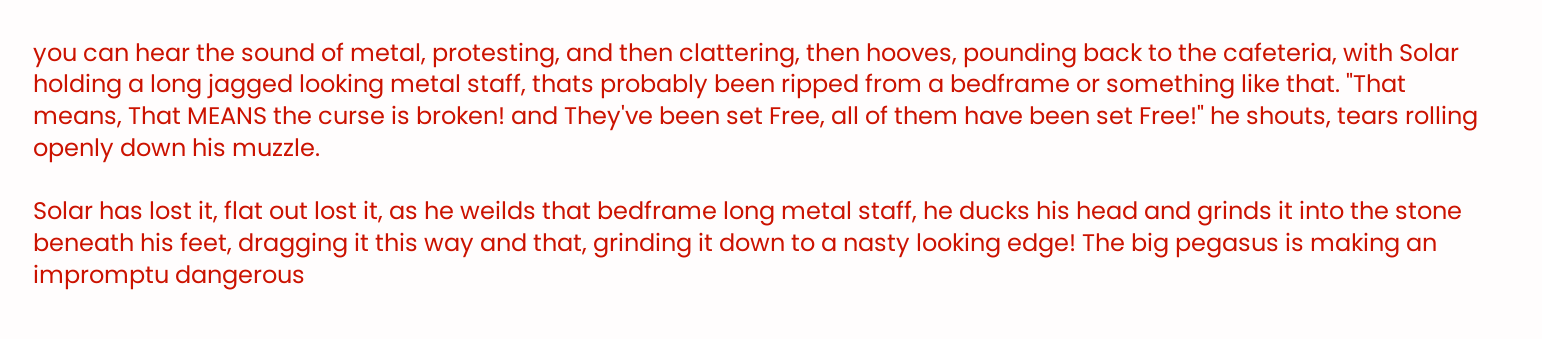you can hear the sound of metal, protesting, and then clattering, then hooves, pounding back to the cafeteria, with Solar holding a long jagged looking metal staff, thats probably been ripped from a bedframe or something like that. "That means, That MEANS the curse is broken! and They've been set Free, all of them have been set Free!" he shouts, tears rolling openly down his muzzle.

Solar has lost it, flat out lost it, as he weilds that bedframe long metal staff, he ducks his head and grinds it into the stone beneath his feet, dragging it this way and that, grinding it down to a nasty looking edge! The big pegasus is making an impromptu dangerous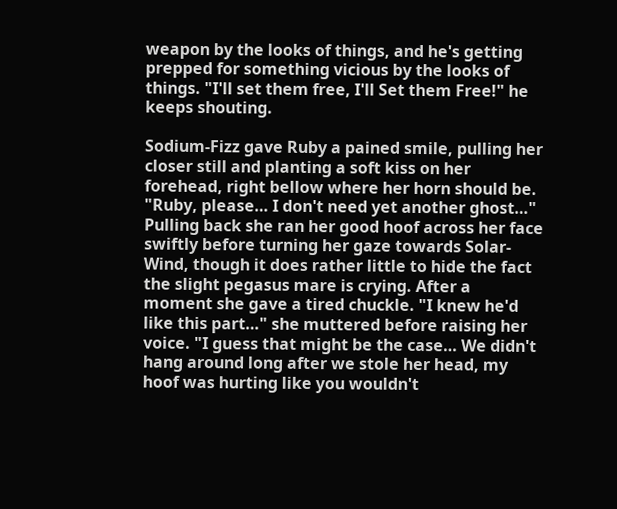weapon by the looks of things, and he's getting prepped for something vicious by the looks of things. "I'll set them free, I'll Set them Free!" he keeps shouting.

Sodium-Fizz gave Ruby a pained smile, pulling her closer still and planting a soft kiss on her forehead, right bellow where her horn should be. "Ruby, please… I don't need yet another ghost…" Pulling back she ran her good hoof across her face swiftly before turning her gaze towards Solar-Wind, though it does rather little to hide the fact the slight pegasus mare is crying. After a moment she gave a tired chuckle. "I knew he'd like this part…" she muttered before raising her voice. "I guess that might be the case… We didn't hang around long after we stole her head, my hoof was hurting like you wouldn't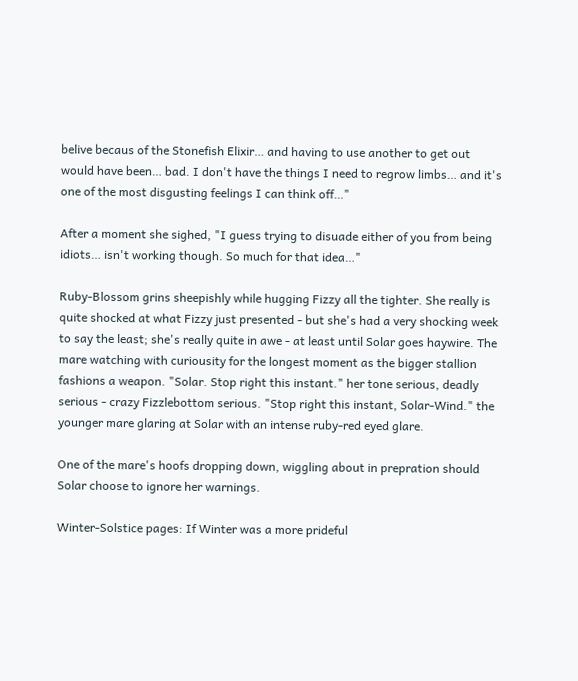belive becaus of the Stonefish Elixir… and having to use another to get out would have been… bad. I don't have the things I need to regrow limbs… and it's one of the most disgusting feelings I can think off…"

After a moment she sighed, "I guess trying to disuade either of you from being idiots… isn't working though. So much for that idea…"

Ruby-Blossom grins sheepishly while hugging Fizzy all the tighter. She really is quite shocked at what Fizzy just presented - but she's had a very shocking week to say the least; she's really quite in awe - at least until Solar goes haywire. The mare watching with curiousity for the longest moment as the bigger stallion fashions a weapon. "Solar. Stop right this instant." her tone serious, deadly serious - crazy Fizzlebottom serious. "Stop right this instant, Solar-Wind." the younger mare glaring at Solar with an intense ruby-red eyed glare.

One of the mare's hoofs dropping down, wiggling about in prepration should Solar choose to ignore her warnings.

Winter-Solstice pages: If Winter was a more prideful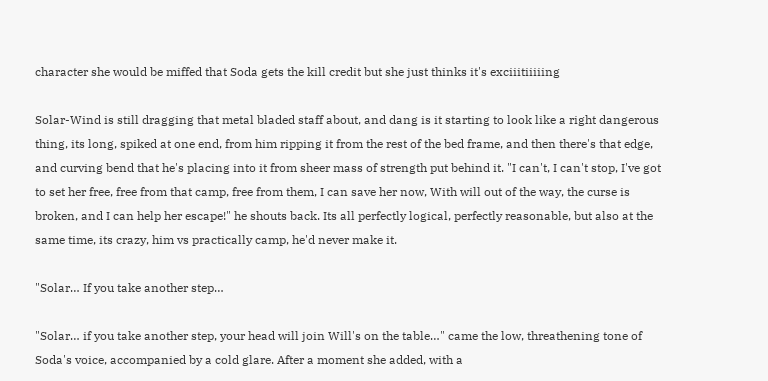character she would be miffed that Soda gets the kill credit but she just thinks it's exciiitiiiiing

Solar-Wind is still dragging that metal bladed staff about, and dang is it starting to look like a right dangerous thing, its long, spiked at one end, from him ripping it from the rest of the bed frame, and then there's that edge, and curving bend that he's placing into it from sheer mass of strength put behind it. "I can't, I can't stop, I've got to set her free, free from that camp, free from them, I can save her now, With will out of the way, the curse is broken, and I can help her escape!" he shouts back. Its all perfectly logical, perfectly reasonable, but also at the same time, its crazy, him vs practically camp, he'd never make it.

"Solar… If you take another step…

"Solar… if you take another step, your head will join Will's on the table…" came the low, threathening tone of Soda's voice, accompanied by a cold glare. After a moment she added, with a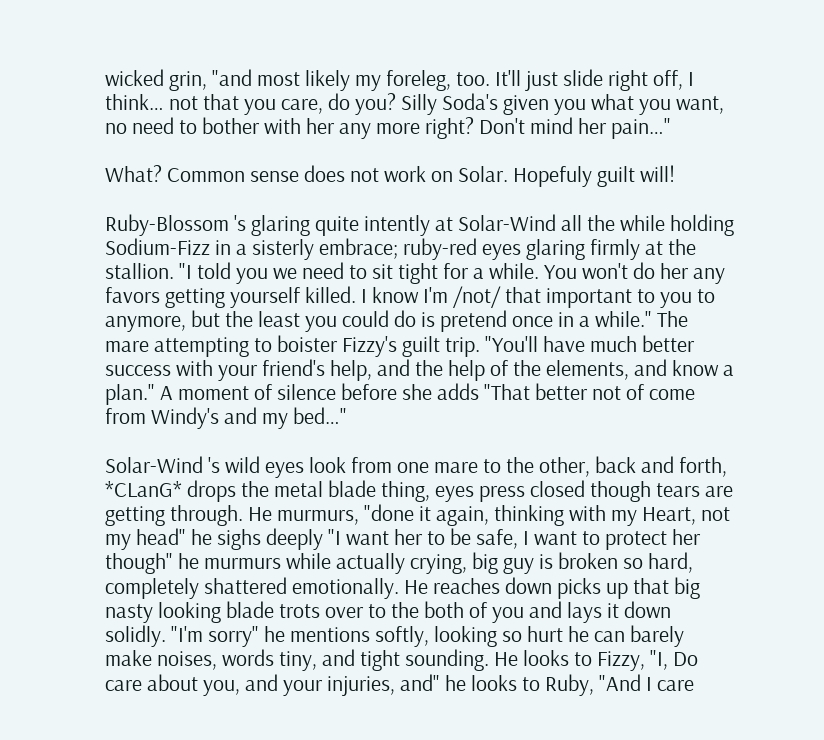wicked grin, "and most likely my foreleg, too. It'll just slide right off, I think… not that you care, do you? Silly Soda's given you what you want, no need to bother with her any more right? Don't mind her pain…"

What? Common sense does not work on Solar. Hopefuly guilt will!

Ruby-Blossom 's glaring quite intently at Solar-Wind all the while holding Sodium-Fizz in a sisterly embrace; ruby-red eyes glaring firmly at the stallion. "I told you we need to sit tight for a while. You won't do her any favors getting yourself killed. I know I'm /not/ that important to you to anymore, but the least you could do is pretend once in a while." The mare attempting to boister Fizzy's guilt trip. "You'll have much better success with your friend's help, and the help of the elements, and know a plan." A moment of silence before she adds "That better not of come from Windy's and my bed…"

Solar-Wind 's wild eyes look from one mare to the other, back and forth, *CLanG* drops the metal blade thing, eyes press closed though tears are getting through. He murmurs, "done it again, thinking with my Heart, not my head" he sighs deeply "I want her to be safe, I want to protect her though" he murmurs while actually crying, big guy is broken so hard, completely shattered emotionally. He reaches down picks up that big nasty looking blade trots over to the both of you and lays it down solidly. "I'm sorry" he mentions softly, looking so hurt he can barely make noises, words tiny, and tight sounding. He looks to Fizzy, "I, Do care about you, and your injuries, and" he looks to Ruby, "And I care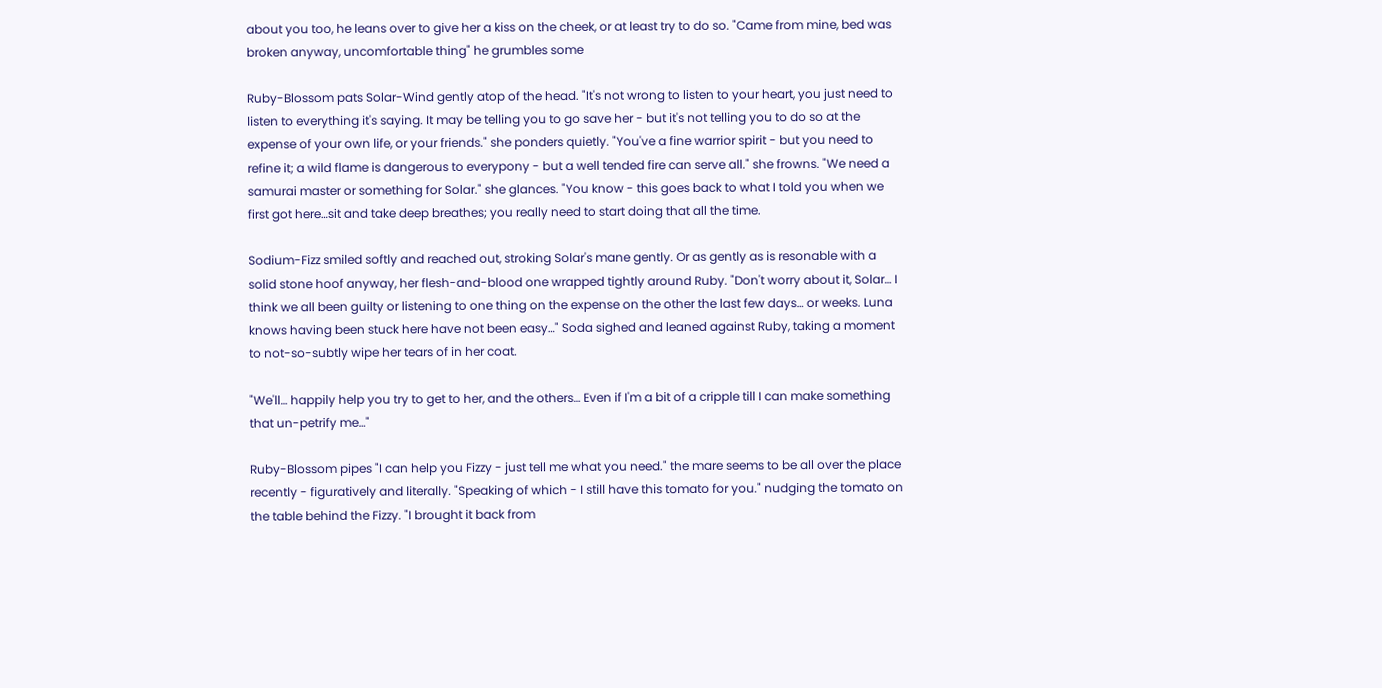about you too, he leans over to give her a kiss on the cheek, or at least try to do so. "Came from mine, bed was broken anyway, uncomfortable thing" he grumbles some

Ruby-Blossom pats Solar-Wind gently atop of the head. "It's not wrong to listen to your heart, you just need to listen to everything it's saying. It may be telling you to go save her - but it's not telling you to do so at the expense of your own life, or your friends." she ponders quietly. "You've a fine warrior spirit - but you need to refine it; a wild flame is dangerous to everypony - but a well tended fire can serve all." she frowns. "We need a samurai master or something for Solar." she glances. "You know - this goes back to what I told you when we first got here…sit and take deep breathes; you really need to start doing that all the time.

Sodium-Fizz smiled softly and reached out, stroking Solar's mane gently. Or as gently as is resonable with a solid stone hoof anyway, her flesh-and-blood one wrapped tightly around Ruby. "Don't worry about it, Solar… I think we all been guilty or listening to one thing on the expense on the other the last few days… or weeks. Luna knows having been stuck here have not been easy…" Soda sighed and leaned against Ruby, taking a moment to not-so-subtly wipe her tears of in her coat.

"We'll… happily help you try to get to her, and the others… Even if I'm a bit of a cripple till I can make something that un-petrify me…"

Ruby-Blossom pipes "I can help you Fizzy - just tell me what you need." the mare seems to be all over the place recently - figuratively and literally. "Speaking of which - I still have this tomato for you." nudging the tomato on the table behind the Fizzy. "I brought it back from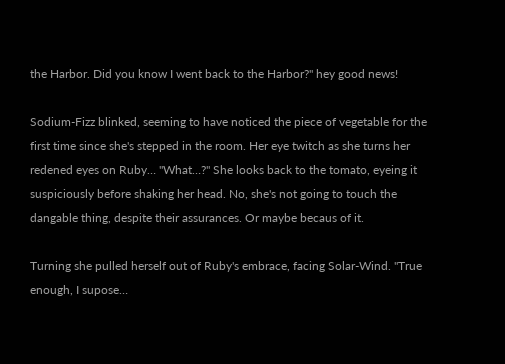the Harbor. Did you know I went back to the Harbor?" hey good news!

Sodium-Fizz blinked, seeming to have noticed the piece of vegetable for the first time since she's stepped in the room. Her eye twitch as she turns her redened eyes on Ruby… "What…?" She looks back to the tomato, eyeing it suspiciously before shaking her head. No, she's not going to touch the dangable thing, despite their assurances. Or maybe becaus of it.

Turning she pulled herself out of Ruby's embrace, facing Solar-Wind. "True enough, I supose…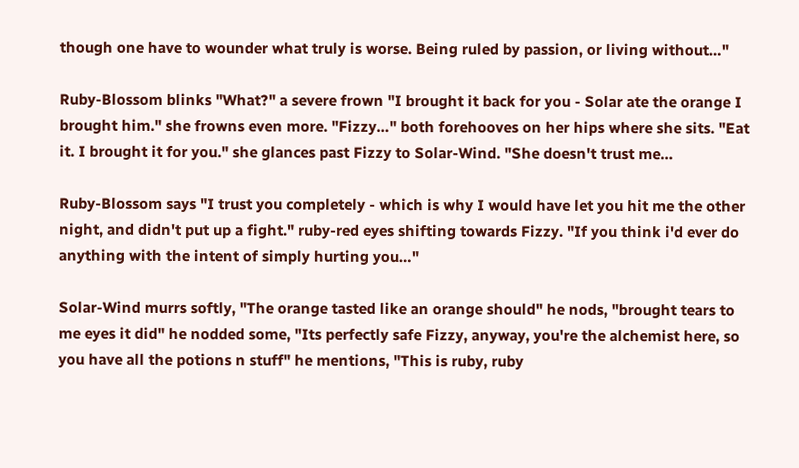though one have to wounder what truly is worse. Being ruled by passion, or living without…"

Ruby-Blossom blinks "What?" a severe frown "I brought it back for you - Solar ate the orange I brought him." she frowns even more. "Fizzy…" both forehooves on her hips where she sits. "Eat it. I brought it for you." she glances past Fizzy to Solar-Wind. "She doesn't trust me…

Ruby-Blossom says "I trust you completely - which is why I would have let you hit me the other night, and didn't put up a fight." ruby-red eyes shifting towards Fizzy. "If you think i'd ever do anything with the intent of simply hurting you…"

Solar-Wind murrs softly, "The orange tasted like an orange should" he nods, "brought tears to me eyes it did" he nodded some, "Its perfectly safe Fizzy, anyway, you're the alchemist here, so you have all the potions n stuff" he mentions, "This is ruby, ruby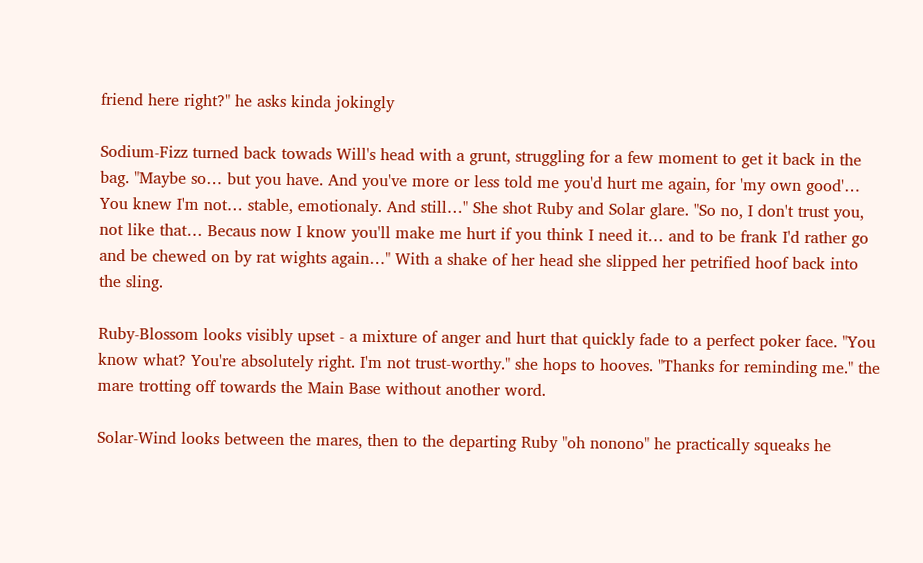friend here right?" he asks kinda jokingly

Sodium-Fizz turned back towads Will's head with a grunt, struggling for a few moment to get it back in the bag. "Maybe so… but you have. And you've more or less told me you'd hurt me again, for 'my own good'… You knew I'm not… stable, emotionaly. And still…" She shot Ruby and Solar glare. "So no, I don't trust you, not like that… Becaus now I know you'll make me hurt if you think I need it… and to be frank I'd rather go and be chewed on by rat wights again…" With a shake of her head she slipped her petrified hoof back into the sling.

Ruby-Blossom looks visibly upset - a mixture of anger and hurt that quickly fade to a perfect poker face. "You know what? You're absolutely right. I'm not trust-worthy." she hops to hooves. "Thanks for reminding me." the mare trotting off towards the Main Base without another word.

Solar-Wind looks between the mares, then to the departing Ruby "oh nonono" he practically squeaks he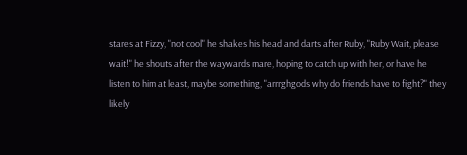stares at Fizzy, "not cool" he shakes his head and darts after Ruby, "Ruby Wait, please wait!" he shouts after the waywards mare, hoping to catch up with her, or have he listen to him at least, maybe something, "arrrghgods why do friends have to fight?" they likely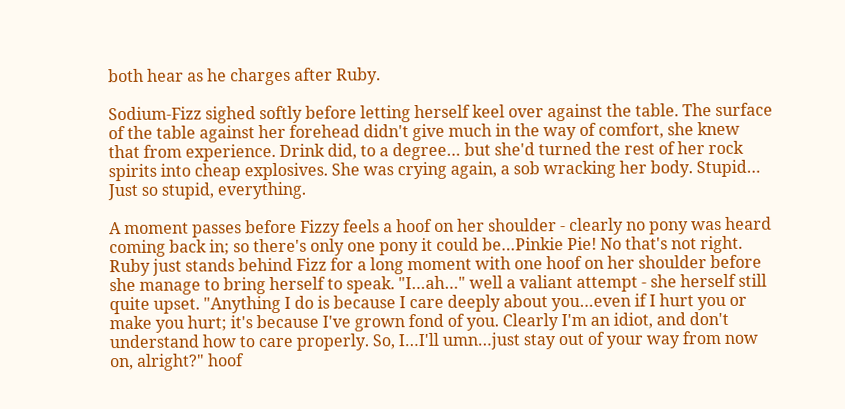both hear as he charges after Ruby.

Sodium-Fizz sighed softly before letting herself keel over against the table. The surface of the table against her forehead didn't give much in the way of comfort, she knew that from experience. Drink did, to a degree… but she'd turned the rest of her rock spirits into cheap explosives. She was crying again, a sob wracking her body. Stupid… Just so stupid, everything.

A moment passes before Fizzy feels a hoof on her shoulder - clearly no pony was heard coming back in; so there's only one pony it could be…Pinkie Pie! No that's not right. Ruby just stands behind Fizz for a long moment with one hoof on her shoulder before she manage to bring herself to speak. "I…ah…" well a valiant attempt - she herself still quite upset. "Anything I do is because I care deeply about you…even if I hurt you or make you hurt; it's because I've grown fond of you. Clearly I'm an idiot, and don't understand how to care properly. So, I…I'll umn…just stay out of your way from now on, alright?" hoof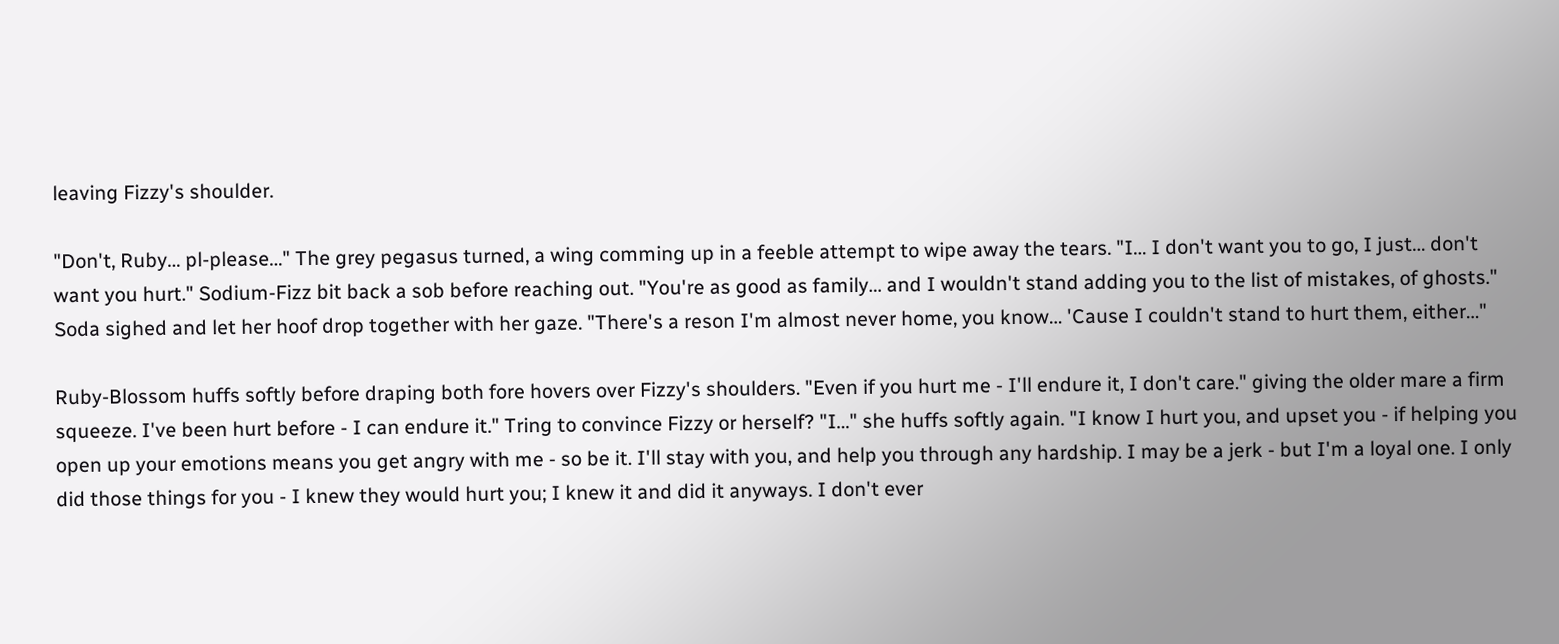leaving Fizzy's shoulder.

"Don't, Ruby… pl-please…" The grey pegasus turned, a wing comming up in a feeble attempt to wipe away the tears. "I… I don't want you to go, I just… don't want you hurt." Sodium-Fizz bit back a sob before reaching out. "You're as good as family… and I wouldn't stand adding you to the list of mistakes, of ghosts." Soda sighed and let her hoof drop together with her gaze. "There's a reson I'm almost never home, you know… 'Cause I couldn't stand to hurt them, either…"

Ruby-Blossom huffs softly before draping both fore hovers over Fizzy's shoulders. "Even if you hurt me - I'll endure it, I don't care." giving the older mare a firm squeeze. I've been hurt before - I can endure it." Tring to convince Fizzy or herself? "I…" she huffs softly again. "I know I hurt you, and upset you - if helping you open up your emotions means you get angry with me - so be it. I'll stay with you, and help you through any hardship. I may be a jerk - but I'm a loyal one. I only did those things for you - I knew they would hurt you; I knew it and did it anyways. I don't ever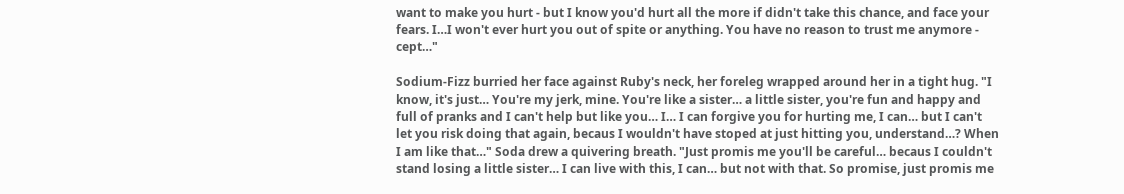want to make you hurt - but I know you'd hurt all the more if didn't take this chance, and face your fears. I…I won't ever hurt you out of spite or anything. You have no reason to trust me anymore - cept…"

Sodium-Fizz burried her face against Ruby's neck, her foreleg wrapped around her in a tight hug. "I know, it's just… You're my jerk, mine. You're like a sister… a little sister, you're fun and happy and full of pranks and I can't help but like you… I… I can forgive you for hurting me, I can… but I can't let you risk doing that again, becaus I wouldn't have stoped at just hitting you, understand…? When I am like that…" Soda drew a quivering breath. "Just promis me you'll be careful… becaus I couldn't stand losing a little sister… I can live with this, I can… but not with that. So promise, just promis me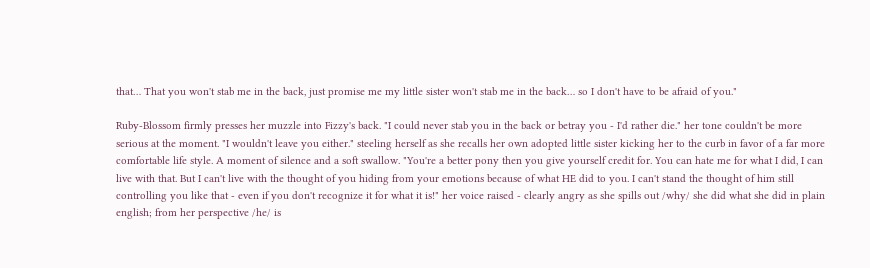that… That you won't stab me in the back, just promise me my little sister won't stab me in the back… so I don't have to be afraid of you."

Ruby-Blossom firmly presses her muzzle into Fizzy's back. "I could never stab you in the back or betray you - I'd rather die." her tone couldn't be more serious at the moment. "I wouldn't leave you either." steeling herself as she recalls her own adopted little sister kicking her to the curb in favor of a far more comfortable life style. A moment of silence and a soft swallow. "You're a better pony then you give yourself credit for. You can hate me for what I did, I can live with that. But I can't live with the thought of you hiding from your emotions because of what HE did to you. I can't stand the thought of him still controlling you like that - even if you don't recognize it for what it is!" her voice raised - clearly angry as she spills out /why/ she did what she did in plain english; from her perspective /he/ is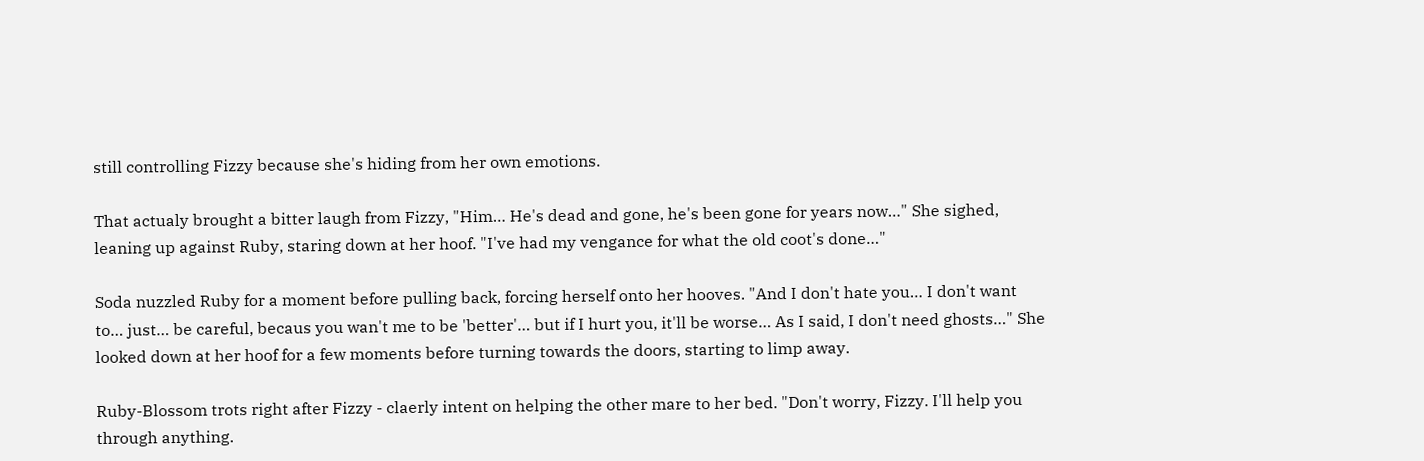still controlling Fizzy because she's hiding from her own emotions.

That actualy brought a bitter laugh from Fizzy, "Him… He's dead and gone, he's been gone for years now…" She sighed, leaning up against Ruby, staring down at her hoof. "I've had my vengance for what the old coot's done…"

Soda nuzzled Ruby for a moment before pulling back, forcing herself onto her hooves. "And I don't hate you… I don't want to… just… be careful, becaus you wan't me to be 'better'… but if I hurt you, it'll be worse… As I said, I don't need ghosts…" She looked down at her hoof for a few moments before turning towards the doors, starting to limp away.

Ruby-Blossom trots right after Fizzy - claerly intent on helping the other mare to her bed. "Don't worry, Fizzy. I'll help you through anything.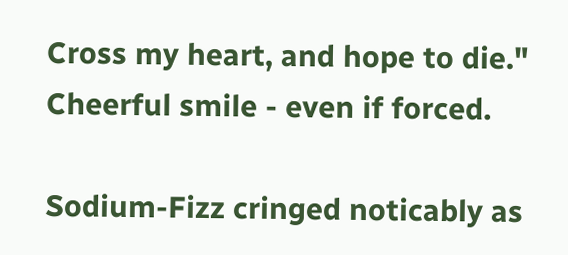Cross my heart, and hope to die." Cheerful smile - even if forced.

Sodium-Fizz cringed noticably as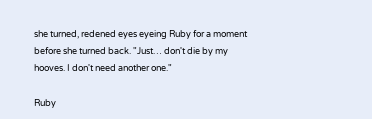she turned, redened eyes eyeing Ruby for a moment before she turned back. "Just… don't die by my hooves. I don't need another one."

Ruby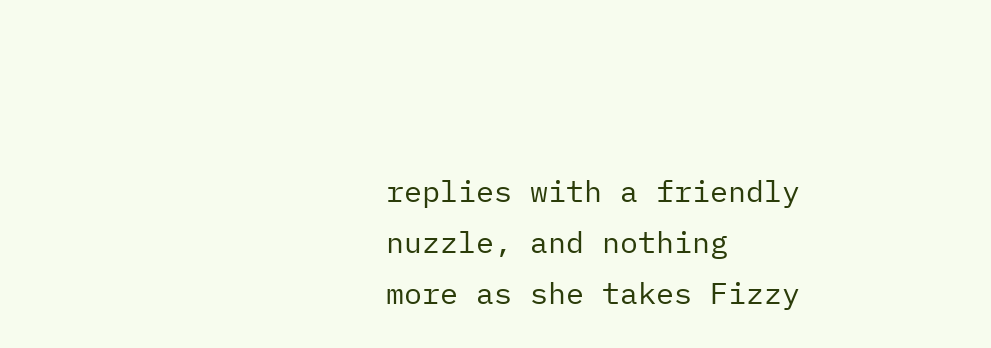replies with a friendly nuzzle, and nothing more as she takes Fizzy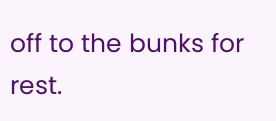off to the bunks for rest.